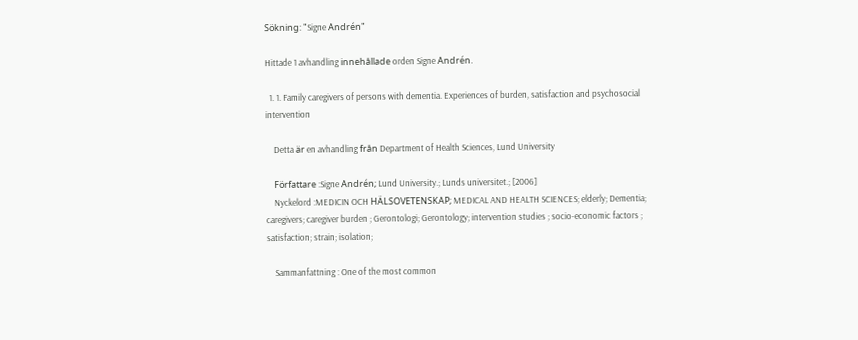Sökning: "Signe Andrén"

Hittade 1 avhandling innehållade orden Signe Andrén.

  1. 1. Family caregivers of persons with dementia. Experiences of burden, satisfaction and psychosocial intervention

    Detta är en avhandling från Department of Health Sciences, Lund University

    Författare :Signe Andrén; Lund University.; Lunds universitet.; [2006]
    Nyckelord :MEDICIN OCH HÄLSOVETENSKAP; MEDICAL AND HEALTH SCIENCES; elderly; Dementia; caregivers; caregiver burden ; Gerontologi; Gerontology; intervention studies ; socio-economic factors ; satisfaction; strain; isolation;

    Sammanfattning : One of the most common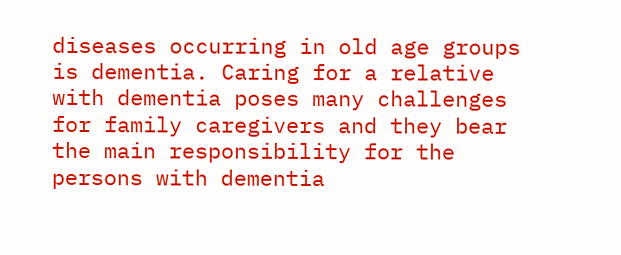diseases occurring in old age groups is dementia. Caring for a relative with dementia poses many challenges for family caregivers and they bear the main responsibility for the persons with dementia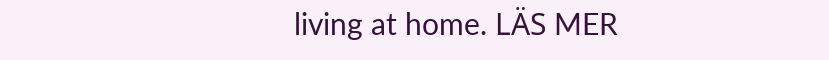living at home. LÄS MER